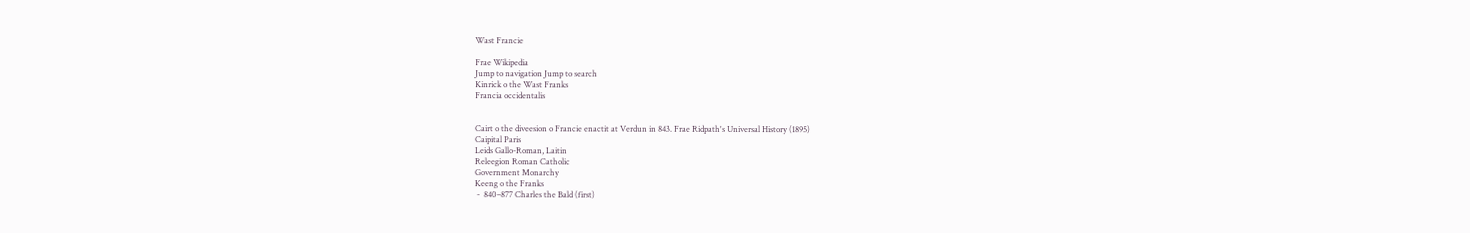Wast Francie

Frae Wikipedia
Jump to navigation Jump to search
Kinrick o the Wast Franks
Francia occidentalis


Cairt o the diveesion o Francie enactit at Verdun in 843. Frae Ridpath's Universal History (1895)
Caipital Paris
Leids Gallo-Roman, Laitin
Releegion Roman Catholic
Government Monarchy
Keeng o the Franks
 -  840–877 Charles the Bald (first)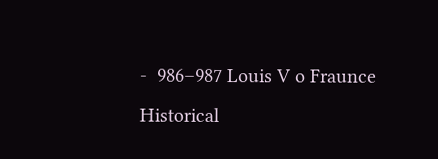-  986–987 Louis V o Fraunce
Historical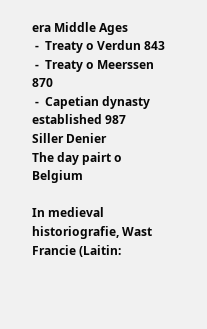era Middle Ages
 -  Treaty o Verdun 843
 -  Treaty o Meerssen 870
 -  Capetian dynasty established 987
Siller Denier
The day pairt o  Belgium

In medieval historiografie, Wast Francie (Laitin: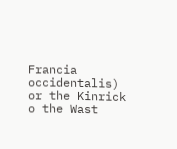Francia occidentalis) or the Kinrick o the Wast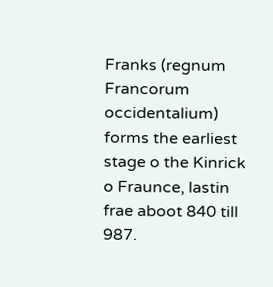Franks (regnum Francorum occidentalium) forms the earliest stage o the Kinrick o Fraunce, lastin frae aboot 840 till 987.